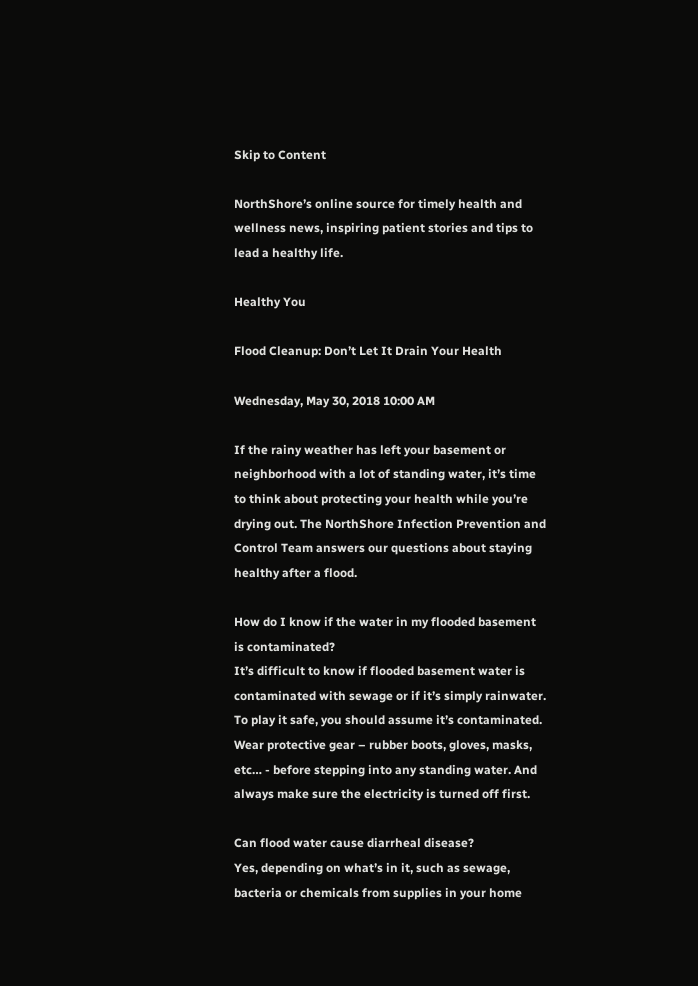Skip to Content

NorthShore’s online source for timely health and wellness news, inspiring patient stories and tips to lead a healthy life.

Healthy You

Flood Cleanup: Don’t Let It Drain Your Health

Wednesday, May 30, 2018 10:00 AM

If the rainy weather has left your basement or neighborhood with a lot of standing water, it’s time to think about protecting your health while you’re drying out. The NorthShore Infection Prevention and Control Team answers our questions about staying healthy after a flood.

How do I know if the water in my flooded basement is contaminated?
It’s difficult to know if flooded basement water is contaminated with sewage or if it’s simply rainwater. To play it safe, you should assume it’s contaminated. Wear protective gear – rubber boots, gloves, masks, etc… - before stepping into any standing water. And always make sure the electricity is turned off first.

Can flood water cause diarrheal disease?
Yes, depending on what’s in it, such as sewage, bacteria or chemicals from supplies in your home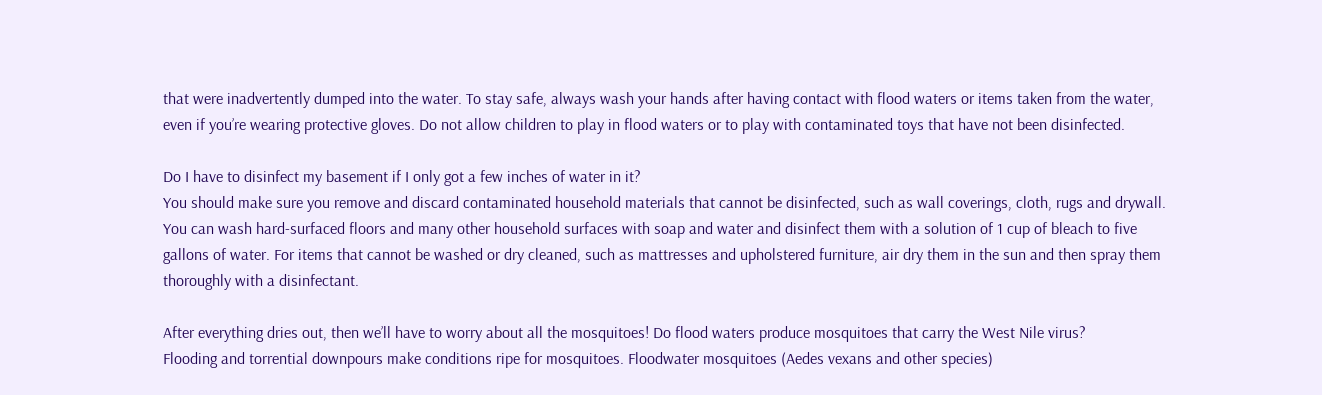that were inadvertently dumped into the water. To stay safe, always wash your hands after having contact with flood waters or items taken from the water, even if you’re wearing protective gloves. Do not allow children to play in flood waters or to play with contaminated toys that have not been disinfected.

Do I have to disinfect my basement if I only got a few inches of water in it?
You should make sure you remove and discard contaminated household materials that cannot be disinfected, such as wall coverings, cloth, rugs and drywall. You can wash hard-surfaced floors and many other household surfaces with soap and water and disinfect them with a solution of 1 cup of bleach to five gallons of water. For items that cannot be washed or dry cleaned, such as mattresses and upholstered furniture, air dry them in the sun and then spray them thoroughly with a disinfectant.

After everything dries out, then we’ll have to worry about all the mosquitoes! Do flood waters produce mosquitoes that carry the West Nile virus?
Flooding and torrential downpours make conditions ripe for mosquitoes. Floodwater mosquitoes (Aedes vexans and other species)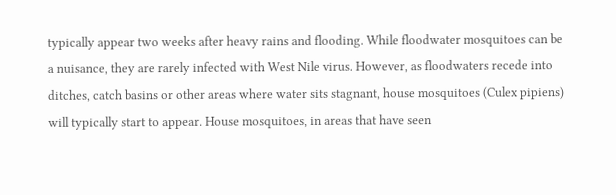typically appear two weeks after heavy rains and flooding. While floodwater mosquitoes can be a nuisance, they are rarely infected with West Nile virus. However, as floodwaters recede into ditches, catch basins or other areas where water sits stagnant, house mosquitoes (Culex pipiens) will typically start to appear. House mosquitoes, in areas that have seen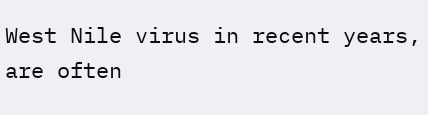West Nile virus in recent years, are often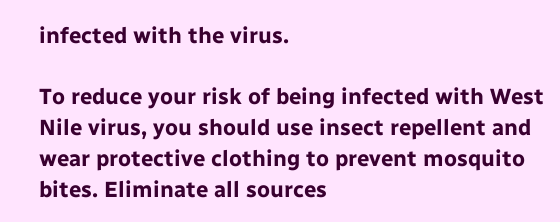infected with the virus.

To reduce your risk of being infected with West Nile virus, you should use insect repellent and wear protective clothing to prevent mosquito bites. Eliminate all sources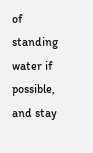of standing water if possible, and stay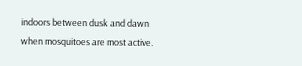indoors between dusk and dawn when mosquitoes are most active.